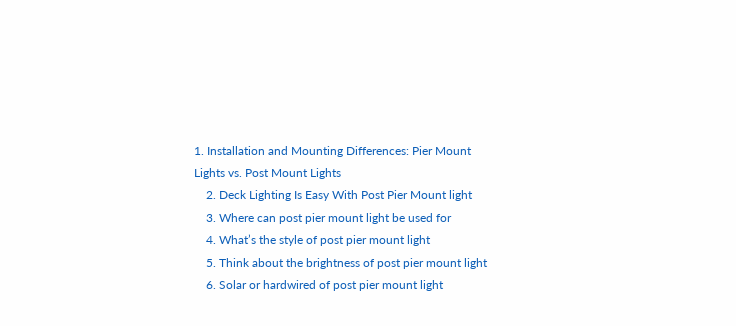1. Installation and Mounting Differences: Pier Mount Lights vs. Post Mount Lights
    2. Deck Lighting Is Easy With Post Pier Mount light
    3. Where can post pier mount light be used for
    4. What’s the style of post pier mount light
    5. Think about the brightness of post pier mount light
    6. Solar or hardwired of post pier mount light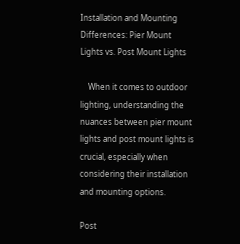Installation and Mounting Differences: Pier Mount Lights vs. Post Mount Lights

    When it comes to outdoor lighting, understanding the nuances between pier mount lights and post mount lights is crucial, especially when considering their installation and mounting options.

Post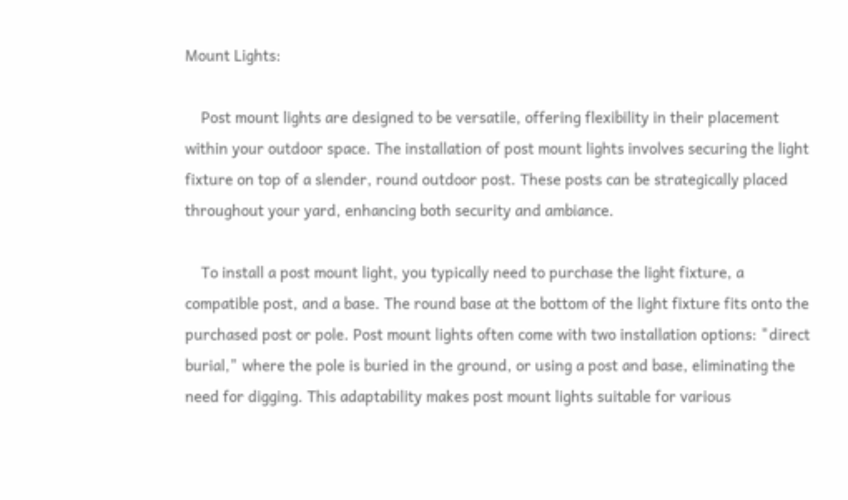Mount Lights:

    Post mount lights are designed to be versatile, offering flexibility in their placement within your outdoor space. The installation of post mount lights involves securing the light fixture on top of a slender, round outdoor post. These posts can be strategically placed throughout your yard, enhancing both security and ambiance.

    To install a post mount light, you typically need to purchase the light fixture, a compatible post, and a base. The round base at the bottom of the light fixture fits onto the purchased post or pole. Post mount lights often come with two installation options: "direct burial," where the pole is buried in the ground, or using a post and base, eliminating the need for digging. This adaptability makes post mount lights suitable for various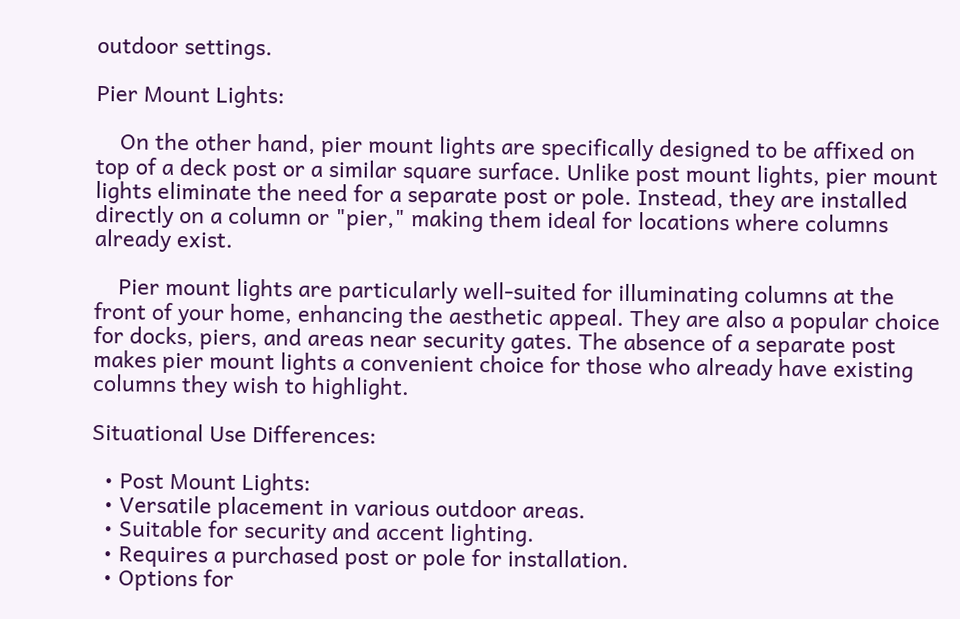outdoor settings.

Pier Mount Lights:

    On the other hand, pier mount lights are specifically designed to be affixed on top of a deck post or a similar square surface. Unlike post mount lights, pier mount lights eliminate the need for a separate post or pole. Instead, they are installed directly on a column or "pier," making them ideal for locations where columns already exist.

    Pier mount lights are particularly well-suited for illuminating columns at the front of your home, enhancing the aesthetic appeal. They are also a popular choice for docks, piers, and areas near security gates. The absence of a separate post makes pier mount lights a convenient choice for those who already have existing columns they wish to highlight.

Situational Use Differences:

  • Post Mount Lights:
  • Versatile placement in various outdoor areas.
  • Suitable for security and accent lighting.
  • Requires a purchased post or pole for installation.
  • Options for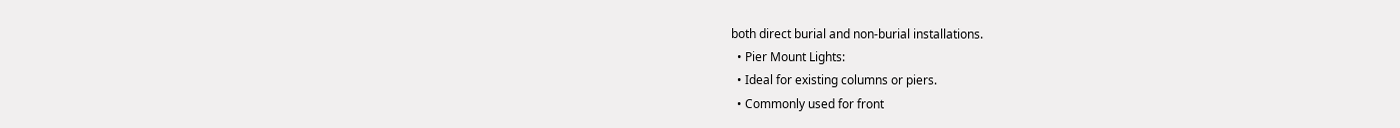both direct burial and non-burial installations.
  • Pier Mount Lights:
  • Ideal for existing columns or piers.
  • Commonly used for front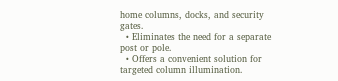home columns, docks, and security gates.
  • Eliminates the need for a separate post or pole.
  • Offers a convenient solution for targeted column illumination.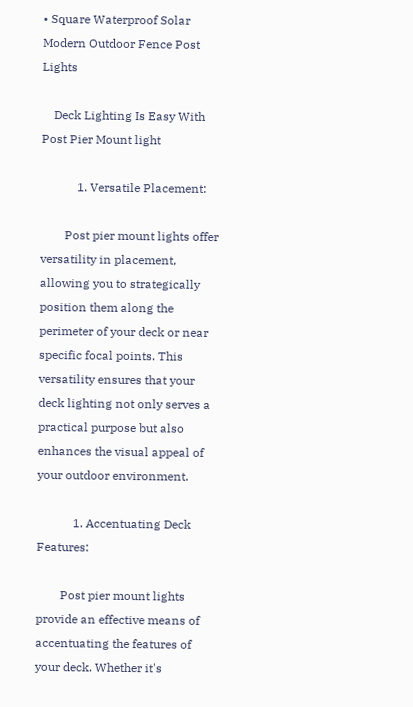• Square Waterproof Solar Modern Outdoor Fence Post Lights

    Deck Lighting Is Easy With Post Pier Mount light

            1. Versatile Placement:

        Post pier mount lights offer versatility in placement, allowing you to strategically position them along the perimeter of your deck or near specific focal points. This versatility ensures that your deck lighting not only serves a practical purpose but also enhances the visual appeal of your outdoor environment.

            1. Accentuating Deck Features:

        Post pier mount lights provide an effective means of accentuating the features of your deck. Whether it's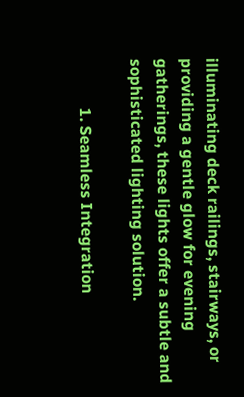illuminating deck railings, stairways, or providing a gentle glow for evening gatherings, these lights offer a subtle and sophisticated lighting solution.

            1. Seamless Integration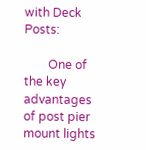with Deck Posts:

        One of the key advantages of post pier mount lights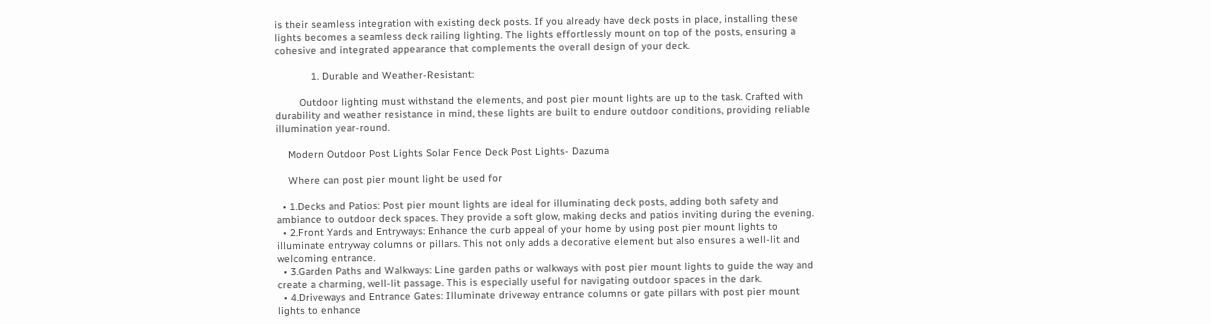is their seamless integration with existing deck posts. If you already have deck posts in place, installing these lights becomes a seamless deck railing lighting. The lights effortlessly mount on top of the posts, ensuring a cohesive and integrated appearance that complements the overall design of your deck.

            1. Durable and Weather-Resistant:

        Outdoor lighting must withstand the elements, and post pier mount lights are up to the task. Crafted with durability and weather resistance in mind, these lights are built to endure outdoor conditions, providing reliable illumination year-round.

    Modern Outdoor Post Lights Solar Fence Deck Post Lights- Dazuma

    Where can post pier mount light be used for

  • 1.Decks and Patios: Post pier mount lights are ideal for illuminating deck posts, adding both safety and ambiance to outdoor deck spaces. They provide a soft glow, making decks and patios inviting during the evening.
  • 2.Front Yards and Entryways: Enhance the curb appeal of your home by using post pier mount lights to illuminate entryway columns or pillars. This not only adds a decorative element but also ensures a well-lit and welcoming entrance.
  • 3.Garden Paths and Walkways: Line garden paths or walkways with post pier mount lights to guide the way and create a charming, well-lit passage. This is especially useful for navigating outdoor spaces in the dark.
  • 4.Driveways and Entrance Gates: Illuminate driveway entrance columns or gate pillars with post pier mount lights to enhance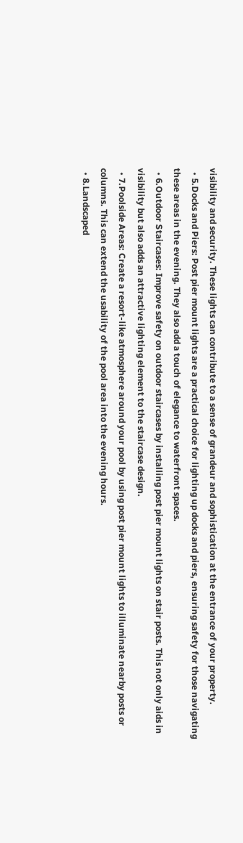visibility and security. These lights can contribute to a sense of grandeur and sophistication at the entrance of your property.
  • 5.Docks and Piers: Post pier mount lights are a practical choice for lighting up docks and piers, ensuring safety for those navigating these areas in the evening. They also add a touch of elegance to waterfront spaces.
  • 6.Outdoor Staircases: Improve safety on outdoor staircases by installing post pier mount lights on stair posts. This not only aids in visibility but also adds an attractive lighting element to the staircase design.
  • 7.Poolside Areas: Create a resort-like atmosphere around your pool by using post pier mount lights to illuminate nearby posts or columns. This can extend the usability of the pool area into the evening hours.
  • 8.Landscaped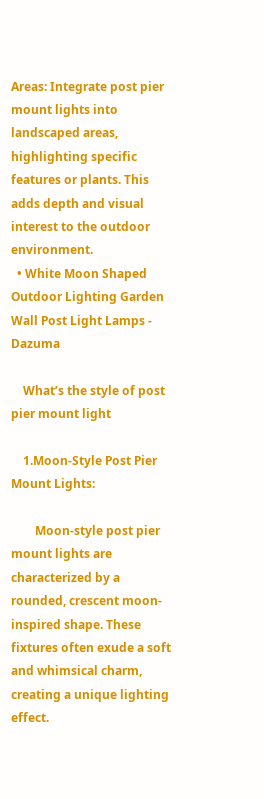Areas: Integrate post pier mount lights into landscaped areas, highlighting specific features or plants. This adds depth and visual interest to the outdoor environment.
  • White Moon Shaped Outdoor Lighting Garden Wall Post Light Lamps - Dazuma

    What’s the style of post pier mount light

    1.Moon-Style Post Pier Mount Lights:

        Moon-style post pier mount lights are characterized by a rounded, crescent moon-inspired shape. These fixtures often exude a soft and whimsical charm, creating a unique lighting effect.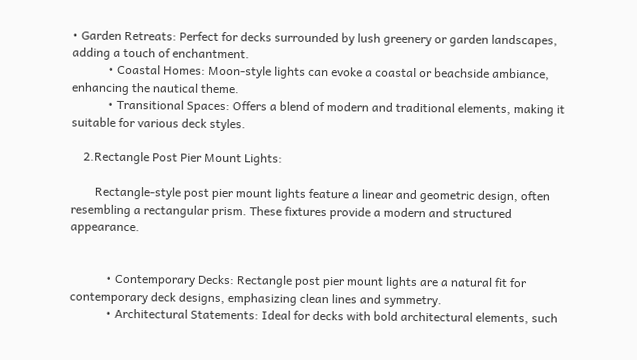• Garden Retreats: Perfect for decks surrounded by lush greenery or garden landscapes, adding a touch of enchantment.
            • Coastal Homes: Moon-style lights can evoke a coastal or beachside ambiance, enhancing the nautical theme.
            • Transitional Spaces: Offers a blend of modern and traditional elements, making it suitable for various deck styles.

    2.Rectangle Post Pier Mount Lights:

        Rectangle-style post pier mount lights feature a linear and geometric design, often resembling a rectangular prism. These fixtures provide a modern and structured appearance.


            • Contemporary Decks: Rectangle post pier mount lights are a natural fit for contemporary deck designs, emphasizing clean lines and symmetry.
            • Architectural Statements: Ideal for decks with bold architectural elements, such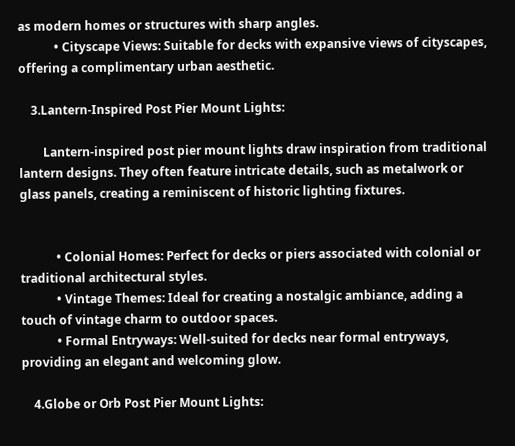as modern homes or structures with sharp angles.
            • Cityscape Views: Suitable for decks with expansive views of cityscapes, offering a complimentary urban aesthetic.

    3.Lantern-Inspired Post Pier Mount Lights:

        Lantern-inspired post pier mount lights draw inspiration from traditional lantern designs. They often feature intricate details, such as metalwork or glass panels, creating a reminiscent of historic lighting fixtures.


            • Colonial Homes: Perfect for decks or piers associated with colonial or traditional architectural styles.
            • Vintage Themes: Ideal for creating a nostalgic ambiance, adding a touch of vintage charm to outdoor spaces.
            • Formal Entryways: Well-suited for decks near formal entryways, providing an elegant and welcoming glow.

    4.Globe or Orb Post Pier Mount Lights: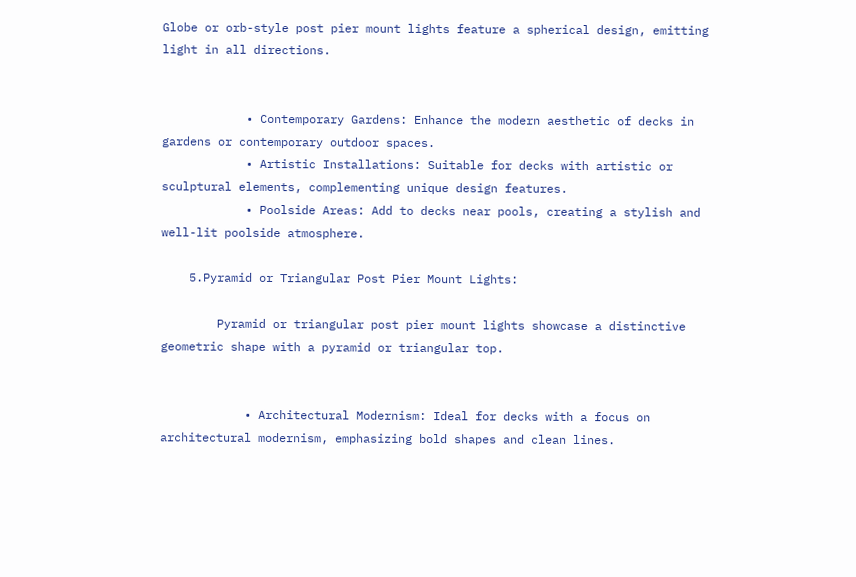Globe or orb-style post pier mount lights feature a spherical design, emitting light in all directions.


            • Contemporary Gardens: Enhance the modern aesthetic of decks in gardens or contemporary outdoor spaces.
            • Artistic Installations: Suitable for decks with artistic or sculptural elements, complementing unique design features.
            • Poolside Areas: Add to decks near pools, creating a stylish and well-lit poolside atmosphere.

    5.Pyramid or Triangular Post Pier Mount Lights:

        Pyramid or triangular post pier mount lights showcase a distinctive geometric shape with a pyramid or triangular top.


            • Architectural Modernism: Ideal for decks with a focus on architectural modernism, emphasizing bold shapes and clean lines.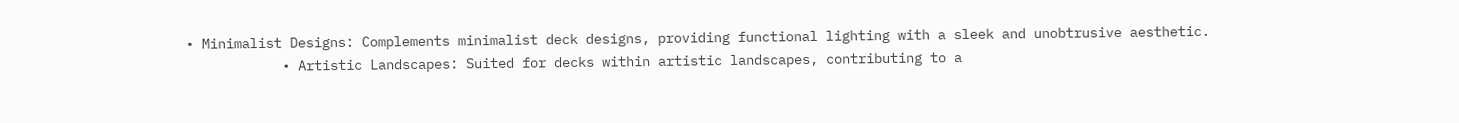• Minimalist Designs: Complements minimalist deck designs, providing functional lighting with a sleek and unobtrusive aesthetic.
            • Artistic Landscapes: Suited for decks within artistic landscapes, contributing to a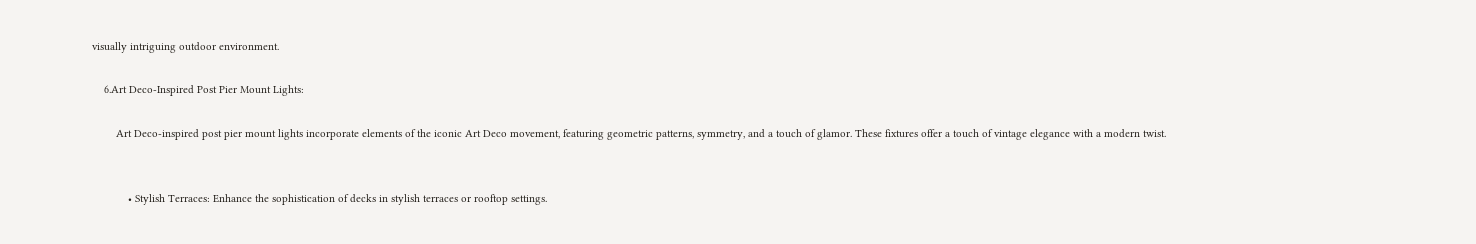visually intriguing outdoor environment.

    6.Art Deco-Inspired Post Pier Mount Lights:

        Art Deco-inspired post pier mount lights incorporate elements of the iconic Art Deco movement, featuring geometric patterns, symmetry, and a touch of glamor. These fixtures offer a touch of vintage elegance with a modern twist.


            • Stylish Terraces: Enhance the sophistication of decks in stylish terraces or rooftop settings.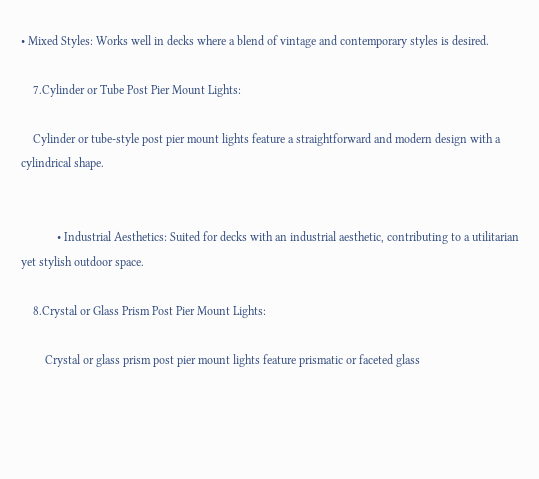• Mixed Styles: Works well in decks where a blend of vintage and contemporary styles is desired.

    7.Cylinder or Tube Post Pier Mount Lights:

    Cylinder or tube-style post pier mount lights feature a straightforward and modern design with a cylindrical shape.


            • Industrial Aesthetics: Suited for decks with an industrial aesthetic, contributing to a utilitarian yet stylish outdoor space.

    8.Crystal or Glass Prism Post Pier Mount Lights:

        Crystal or glass prism post pier mount lights feature prismatic or faceted glass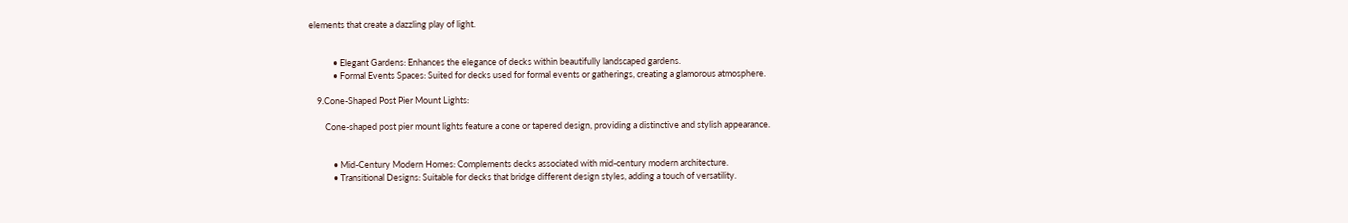elements that create a dazzling play of light.


            • Elegant Gardens: Enhances the elegance of decks within beautifully landscaped gardens.
            • Formal Events Spaces: Suited for decks used for formal events or gatherings, creating a glamorous atmosphere.

    9.Cone-Shaped Post Pier Mount Lights:

        Cone-shaped post pier mount lights feature a cone or tapered design, providing a distinctive and stylish appearance.


            • Mid-Century Modern Homes: Complements decks associated with mid-century modern architecture.
            • Transitional Designs: Suitable for decks that bridge different design styles, adding a touch of versatility.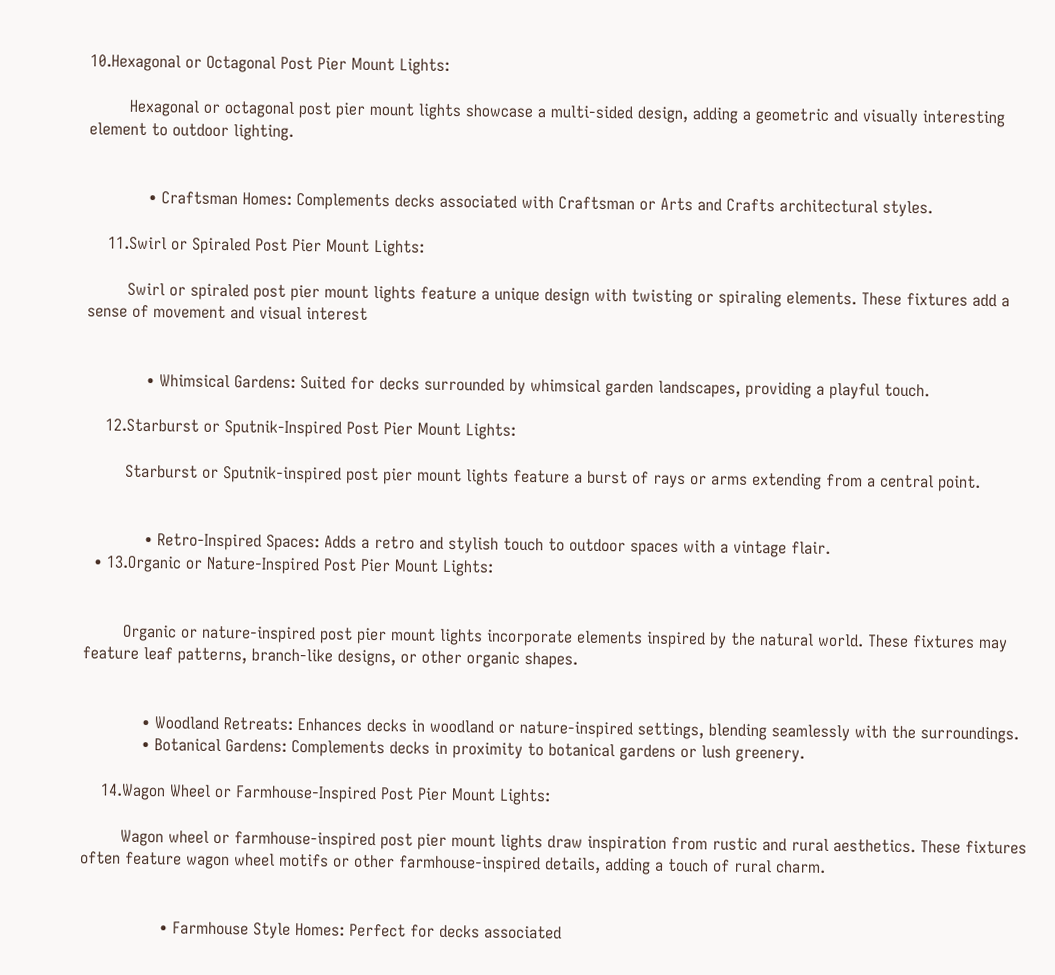10.Hexagonal or Octagonal Post Pier Mount Lights:

        Hexagonal or octagonal post pier mount lights showcase a multi-sided design, adding a geometric and visually interesting element to outdoor lighting.


            • Craftsman Homes: Complements decks associated with Craftsman or Arts and Crafts architectural styles.

    11.Swirl or Spiraled Post Pier Mount Lights:

        Swirl or spiraled post pier mount lights feature a unique design with twisting or spiraling elements. These fixtures add a sense of movement and visual interest


            • Whimsical Gardens: Suited for decks surrounded by whimsical garden landscapes, providing a playful touch.

    12.Starburst or Sputnik-Inspired Post Pier Mount Lights:

        Starburst or Sputnik-inspired post pier mount lights feature a burst of rays or arms extending from a central point.


            • Retro-Inspired Spaces: Adds a retro and stylish touch to outdoor spaces with a vintage flair.
  • 13.Organic or Nature-Inspired Post Pier Mount Lights:


        Organic or nature-inspired post pier mount lights incorporate elements inspired by the natural world. These fixtures may feature leaf patterns, branch-like designs, or other organic shapes.


            • Woodland Retreats: Enhances decks in woodland or nature-inspired settings, blending seamlessly with the surroundings.
            • Botanical Gardens: Complements decks in proximity to botanical gardens or lush greenery.

    14.Wagon Wheel or Farmhouse-Inspired Post Pier Mount Lights:

        Wagon wheel or farmhouse-inspired post pier mount lights draw inspiration from rustic and rural aesthetics. These fixtures often feature wagon wheel motifs or other farmhouse-inspired details, adding a touch of rural charm.


                • Farmhouse Style Homes: Perfect for decks associated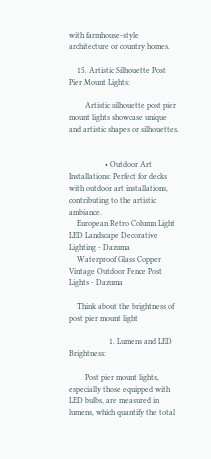with farmhouse-style architecture or country homes.

    15. Artistic Silhouette Post Pier Mount Lights:

        Artistic silhouette post pier mount lights showcase unique and artistic shapes or silhouettes.


                  • Outdoor Art Installations: Perfect for decks with outdoor art installations, contributing to the artistic ambiance.
    European Retro Column Light LED Landscape Decorative Lighting - Dazuma
    Waterproof Glass Copper Vintage Outdoor Fence Post Lights - Dazuma

    Think about the brightness of post pier mount light

                    1. Lumens and LED Brightness:

        Post pier mount lights, especially those equipped with LED bulbs, are measured in lumens, which quantify the total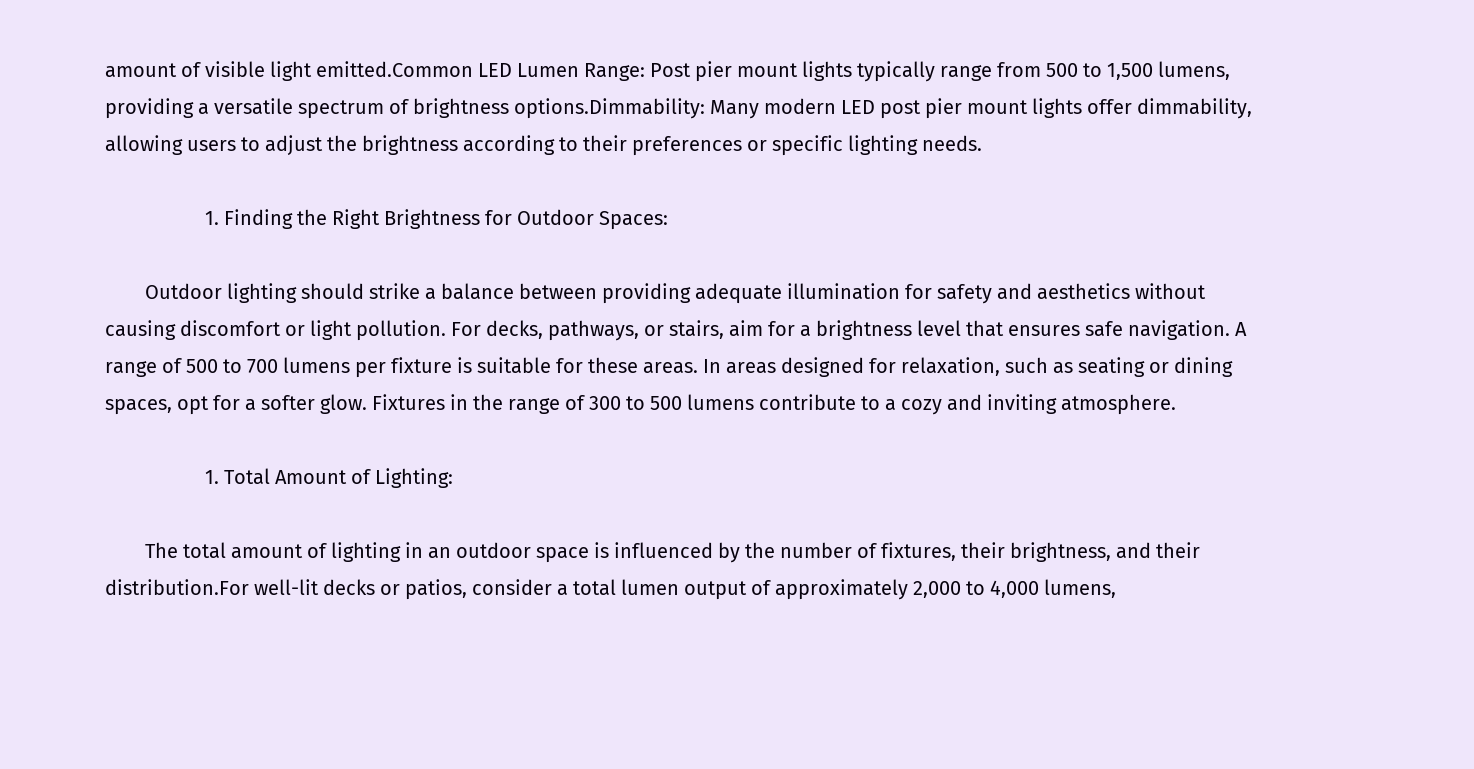amount of visible light emitted.Common LED Lumen Range: Post pier mount lights typically range from 500 to 1,500 lumens, providing a versatile spectrum of brightness options.Dimmability: Many modern LED post pier mount lights offer dimmability, allowing users to adjust the brightness according to their preferences or specific lighting needs.

                    1. Finding the Right Brightness for Outdoor Spaces:

        Outdoor lighting should strike a balance between providing adequate illumination for safety and aesthetics without causing discomfort or light pollution. For decks, pathways, or stairs, aim for a brightness level that ensures safe navigation. A range of 500 to 700 lumens per fixture is suitable for these areas. In areas designed for relaxation, such as seating or dining spaces, opt for a softer glow. Fixtures in the range of 300 to 500 lumens contribute to a cozy and inviting atmosphere.

                    1. Total Amount of Lighting:

        The total amount of lighting in an outdoor space is influenced by the number of fixtures, their brightness, and their distribution.For well-lit decks or patios, consider a total lumen output of approximately 2,000 to 4,000 lumens,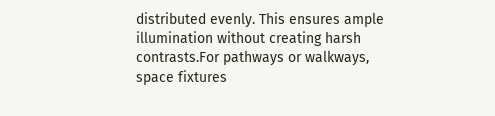distributed evenly. This ensures ample illumination without creating harsh contrasts.For pathways or walkways, space fixtures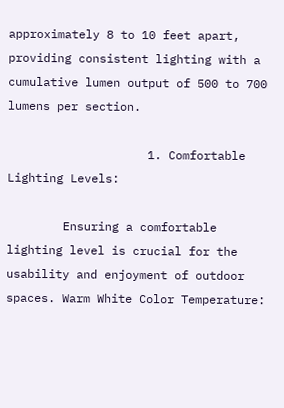approximately 8 to 10 feet apart, providing consistent lighting with a cumulative lumen output of 500 to 700 lumens per section.

                    1. Comfortable Lighting Levels:

        Ensuring a comfortable lighting level is crucial for the usability and enjoyment of outdoor spaces. Warm White Color Temperature: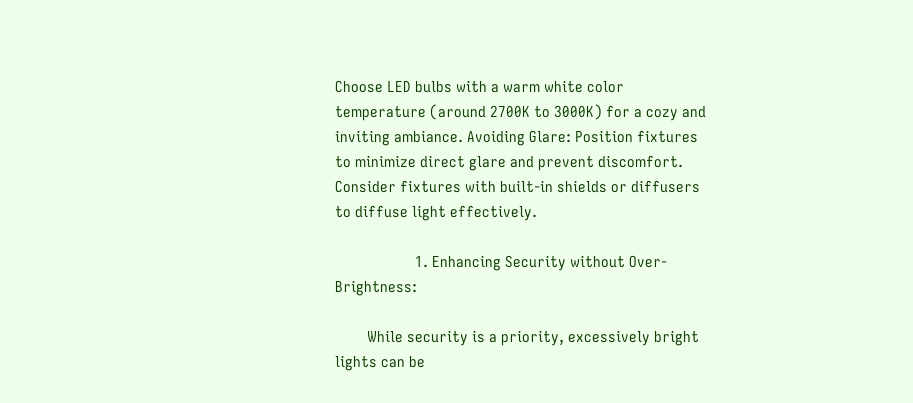Choose LED bulbs with a warm white color temperature (around 2700K to 3000K) for a cozy and inviting ambiance. Avoiding Glare: Position fixtures to minimize direct glare and prevent discomfort. Consider fixtures with built-in shields or diffusers to diffuse light effectively.

                    1. Enhancing Security without Over-Brightness:

        While security is a priority, excessively bright lights can be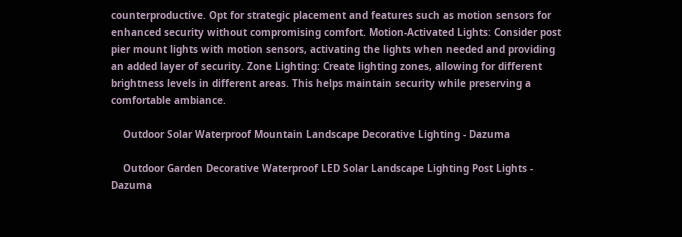counterproductive. Opt for strategic placement and features such as motion sensors for enhanced security without compromising comfort. Motion-Activated Lights: Consider post pier mount lights with motion sensors, activating the lights when needed and providing an added layer of security. Zone Lighting: Create lighting zones, allowing for different brightness levels in different areas. This helps maintain security while preserving a comfortable ambiance.

    Outdoor Solar Waterproof Mountain Landscape Decorative Lighting - Dazuma

    Outdoor Garden Decorative Waterproof LED Solar Landscape Lighting Post Lights - Dazuma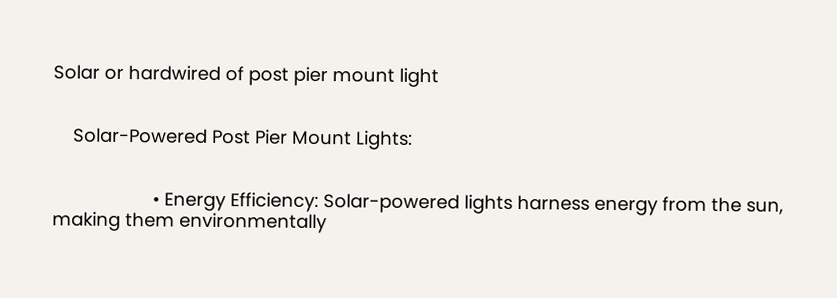Solar or hardwired of post pier mount light


    Solar-Powered Post Pier Mount Lights:


                    • Energy Efficiency: Solar-powered lights harness energy from the sun, making them environmentally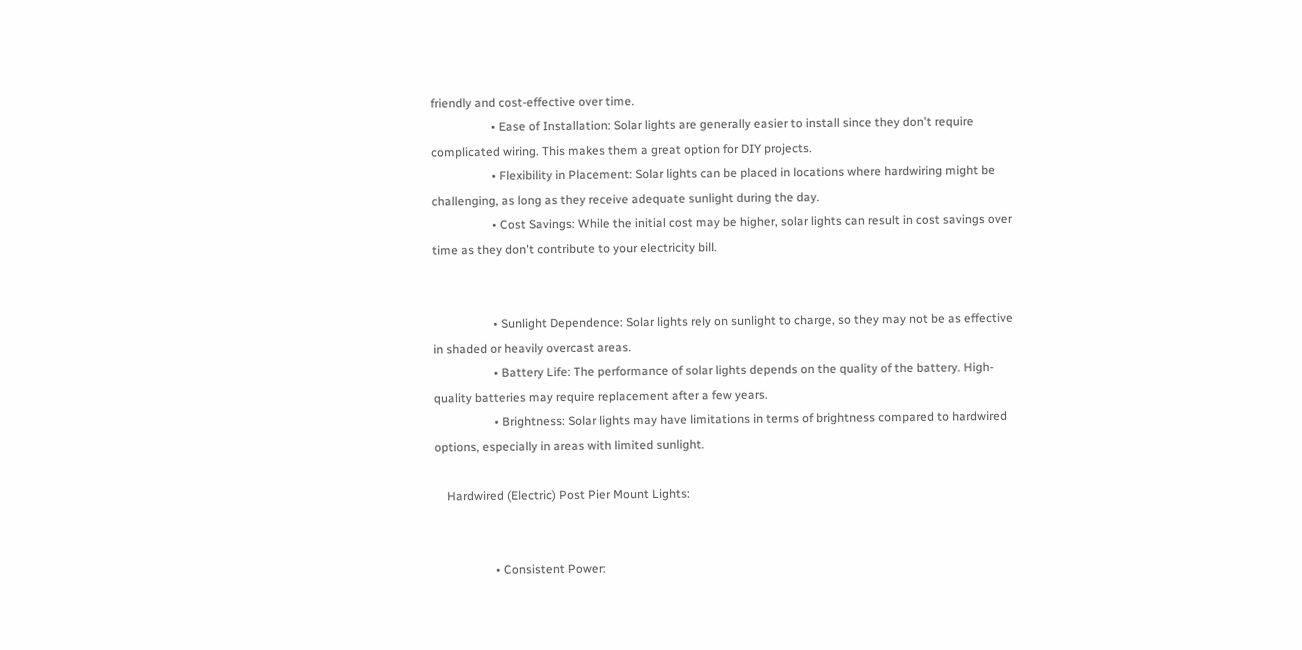friendly and cost-effective over time.
                    • Ease of Installation: Solar lights are generally easier to install since they don't require complicated wiring. This makes them a great option for DIY projects.
                    • Flexibility in Placement: Solar lights can be placed in locations where hardwiring might be challenging, as long as they receive adequate sunlight during the day.
                    • Cost Savings: While the initial cost may be higher, solar lights can result in cost savings over time as they don't contribute to your electricity bill.


                    • Sunlight Dependence: Solar lights rely on sunlight to charge, so they may not be as effective in shaded or heavily overcast areas.
                    • Battery Life: The performance of solar lights depends on the quality of the battery. High-quality batteries may require replacement after a few years.
                    • Brightness: Solar lights may have limitations in terms of brightness compared to hardwired options, especially in areas with limited sunlight.

    Hardwired (Electric) Post Pier Mount Lights:


                    • Consistent Power: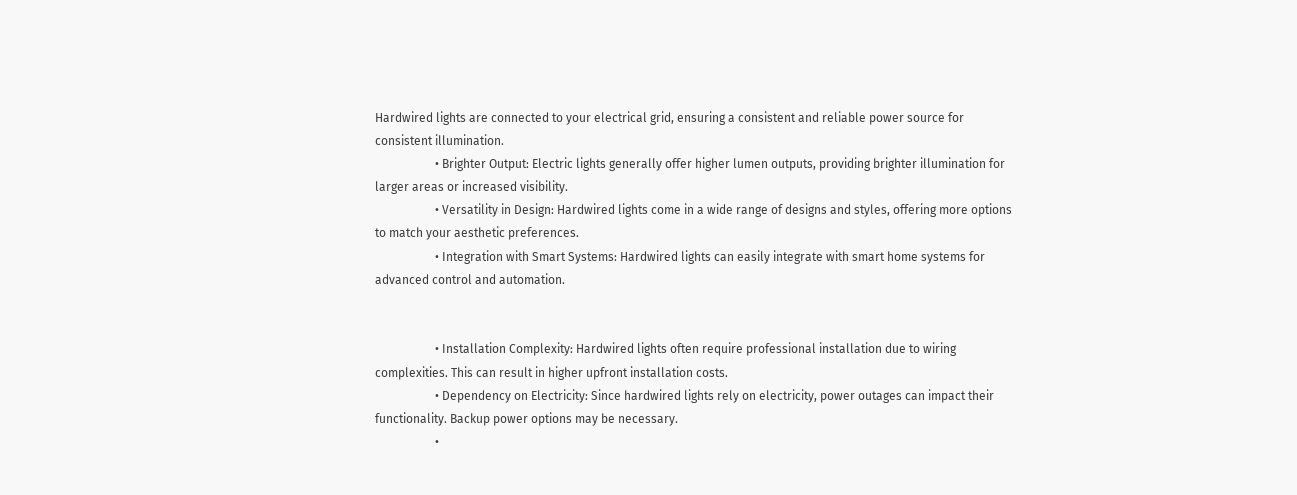Hardwired lights are connected to your electrical grid, ensuring a consistent and reliable power source for consistent illumination.
                    • Brighter Output: Electric lights generally offer higher lumen outputs, providing brighter illumination for larger areas or increased visibility.
                    • Versatility in Design: Hardwired lights come in a wide range of designs and styles, offering more options to match your aesthetic preferences.
                    • Integration with Smart Systems: Hardwired lights can easily integrate with smart home systems for advanced control and automation.


                    • Installation Complexity: Hardwired lights often require professional installation due to wiring complexities. This can result in higher upfront installation costs.
                    • Dependency on Electricity: Since hardwired lights rely on electricity, power outages can impact their functionality. Backup power options may be necessary.
                    •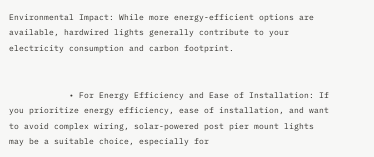Environmental Impact: While more energy-efficient options are available, hardwired lights generally contribute to your electricity consumption and carbon footprint.


            • For Energy Efficiency and Ease of Installation: If you prioritize energy efficiency, ease of installation, and want to avoid complex wiring, solar-powered post pier mount lights may be a suitable choice, especially for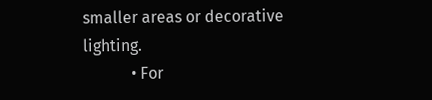smaller areas or decorative lighting.
            • For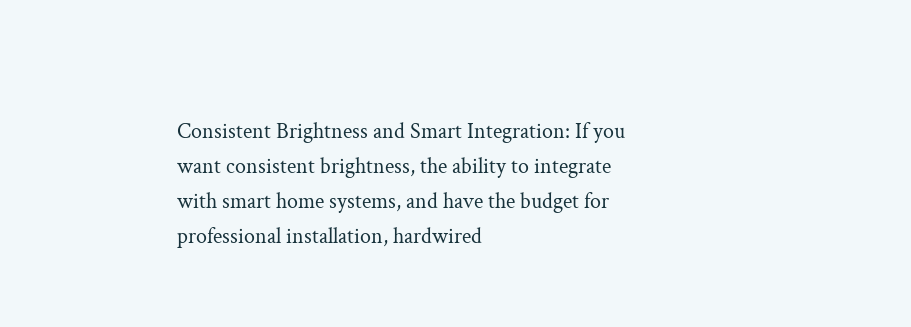Consistent Brightness and Smart Integration: If you want consistent brightness, the ability to integrate with smart home systems, and have the budget for professional installation, hardwired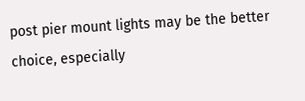post pier mount lights may be the better choice, especially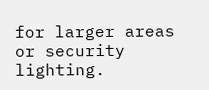for larger areas or security lighting.